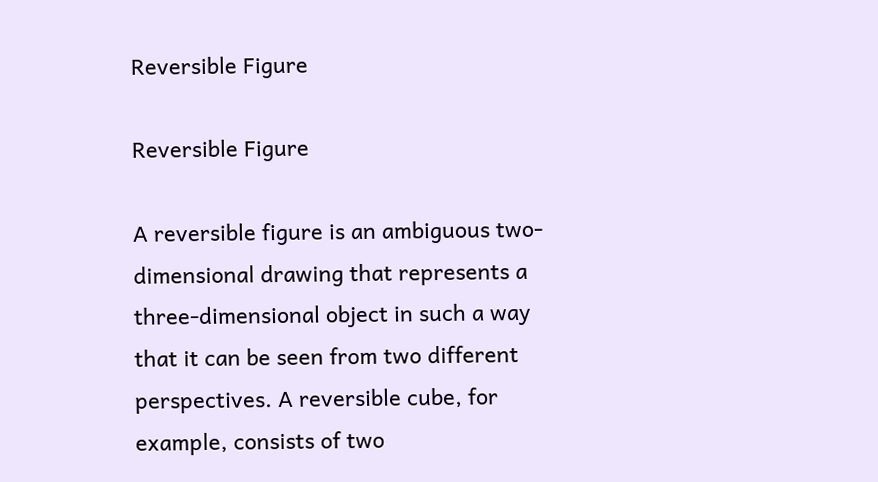Reversible Figure

Reversible Figure

A reversible figure is an ambiguous two-dimensional drawing that represents a three-dimensional object in such a way that it can be seen from two different perspectives. A reversible cube, for example, consists of two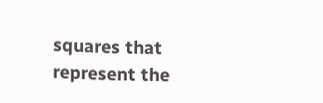squares that represent the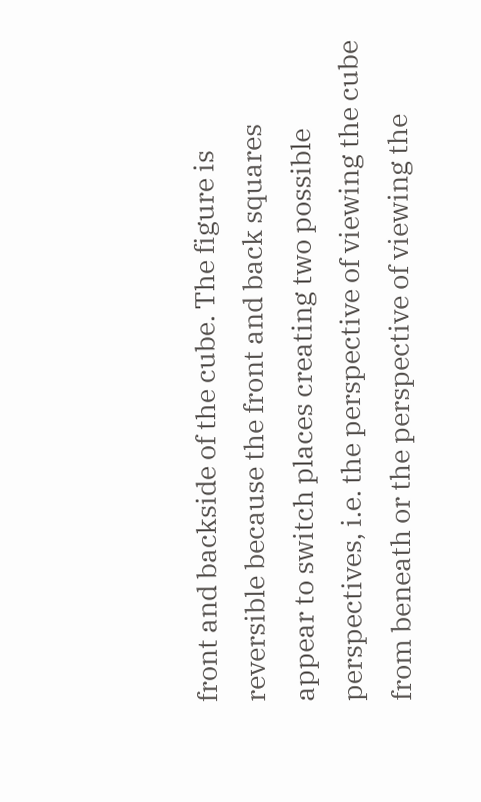front and backside of the cube. The figure is reversible because the front and back squares appear to switch places creating two possible perspectives, i.e. the perspective of viewing the cube from beneath or the perspective of viewing the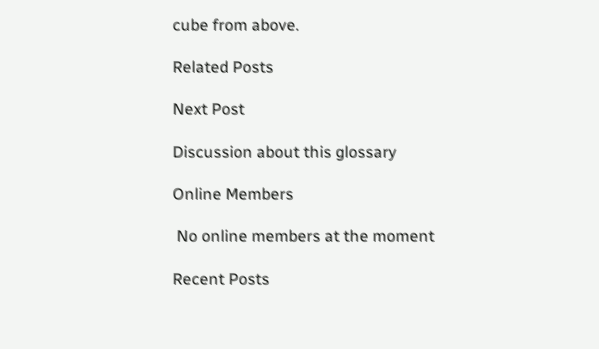cube from above.

Related Posts

Next Post

Discussion about this glossary

Online Members

 No online members at the moment

Recent Posts